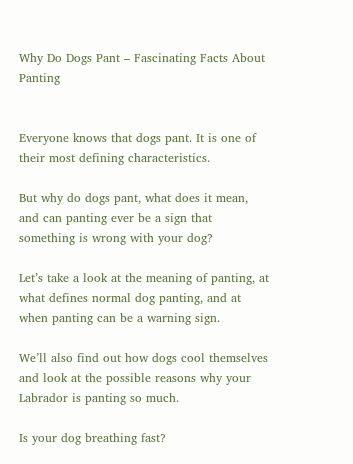Why Do Dogs Pant – Fascinating Facts About Panting


Everyone knows that dogs pant. It is one of their most defining characteristics.

But why do dogs pant, what does it mean, and can panting ever be a sign that something is wrong with your dog?

Let’s take a look at the meaning of panting, at what defines normal dog panting, and at when panting can be a warning sign.

We’ll also find out how dogs cool themselves and look at the possible reasons why your Labrador is panting so much.

Is your dog breathing fast?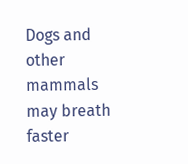Dogs and other mammals may breath faster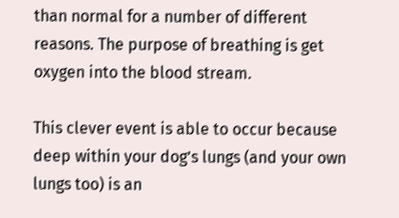than normal for a number of different reasons. The purpose of breathing is get oxygen into the blood stream.

This clever event is able to occur because deep within your dog’s lungs (and your own lungs too) is an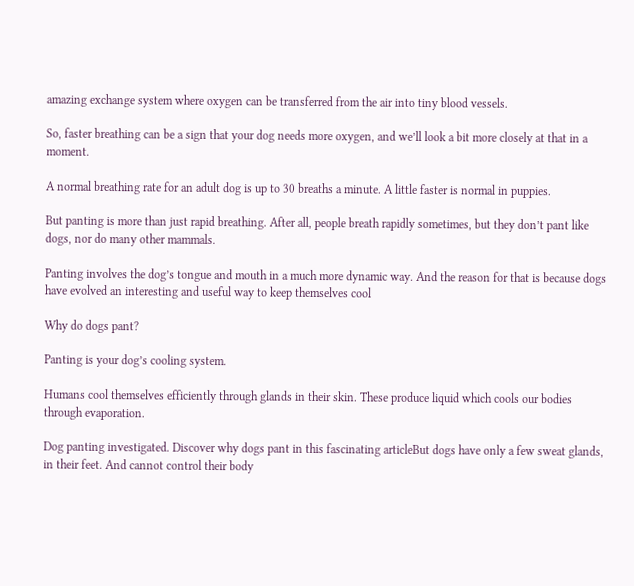amazing exchange system where oxygen can be transferred from the air into tiny blood vessels.

So, faster breathing can be a sign that your dog needs more oxygen, and we’ll look a bit more closely at that in a moment.

A normal breathing rate for an adult dog is up to 30 breaths a minute. A little faster is normal in puppies.

But panting is more than just rapid breathing. After all, people breath rapidly sometimes, but they don’t pant like dogs, nor do many other mammals.

Panting involves the dog’s tongue and mouth in a much more dynamic way. And the reason for that is because dogs have evolved an interesting and useful way to keep themselves cool

Why do dogs pant?

Panting is your dog’s cooling system.

Humans cool themselves efficiently through glands in their skin. These produce liquid which cools our bodies through evaporation.

Dog panting investigated. Discover why dogs pant in this fascinating articleBut dogs have only a few sweat glands, in their feet. And cannot control their body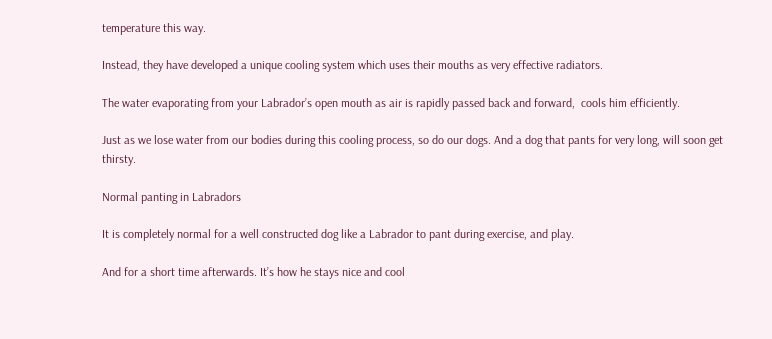temperature this way.

Instead, they have developed a unique cooling system which uses their mouths as very effective radiators.

The water evaporating from your Labrador’s open mouth as air is rapidly passed back and forward,  cools him efficiently.

Just as we lose water from our bodies during this cooling process, so do our dogs. And a dog that pants for very long, will soon get thirsty.

Normal panting in Labradors

It is completely normal for a well constructed dog like a Labrador to pant during exercise, and play.

And for a short time afterwards. It’s how he stays nice and cool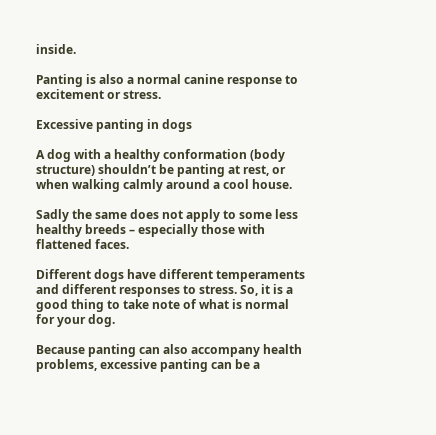inside.

Panting is also a normal canine response to excitement or stress.

Excessive panting in dogs

A dog with a healthy conformation (body structure) shouldn’t be panting at rest, or when walking calmly around a cool house.

Sadly the same does not apply to some less healthy breeds – especially those with flattened faces.

Different dogs have different temperaments and different responses to stress. So, it is a good thing to take note of what is normal for your dog.

Because panting can also accompany health problems, excessive panting can be a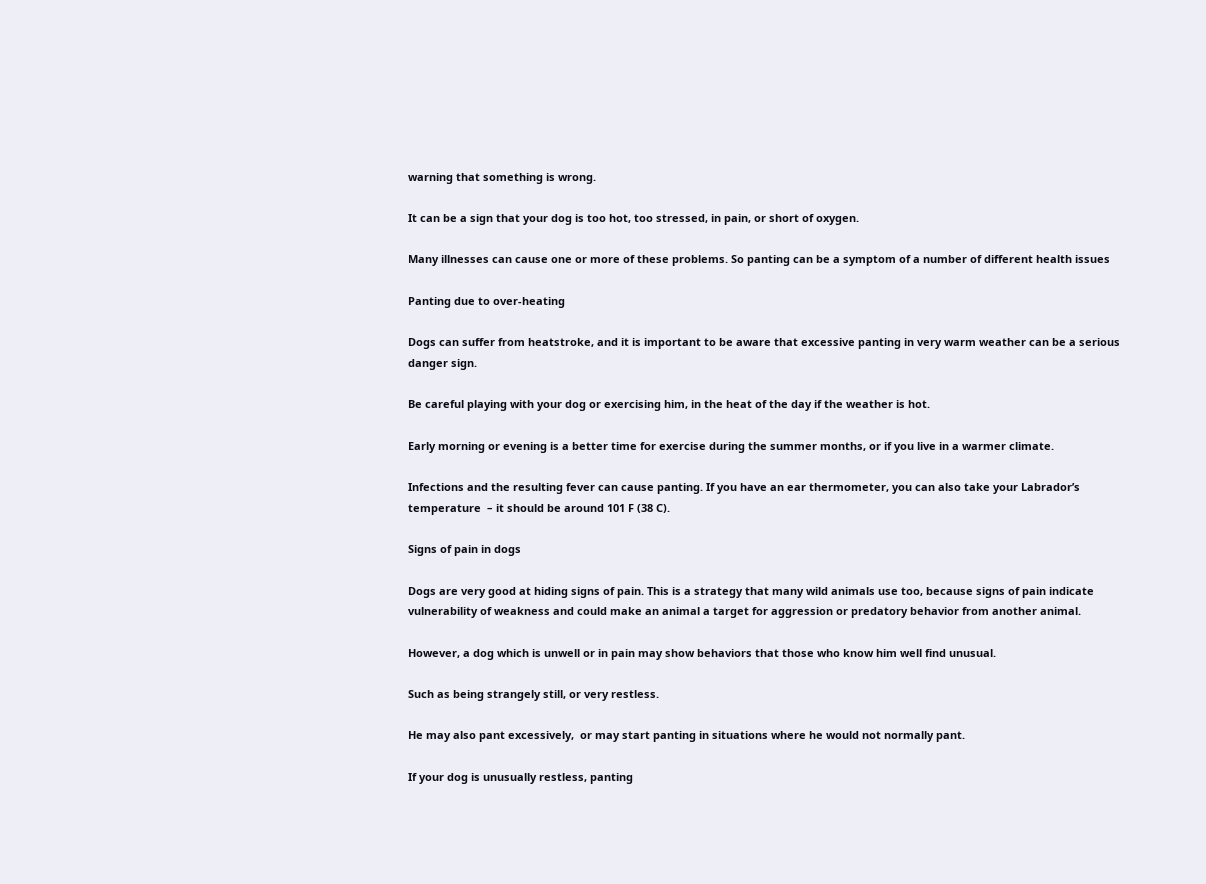warning that something is wrong.

It can be a sign that your dog is too hot, too stressed, in pain, or short of oxygen.

Many illnesses can cause one or more of these problems. So panting can be a symptom of a number of different health issues

Panting due to over-heating

Dogs can suffer from heatstroke, and it is important to be aware that excessive panting in very warm weather can be a serious danger sign.

Be careful playing with your dog or exercising him, in the heat of the day if the weather is hot.

Early morning or evening is a better time for exercise during the summer months, or if you live in a warmer climate.

Infections and the resulting fever can cause panting. If you have an ear thermometer, you can also take your Labrador’s temperature  – it should be around 101 F (38 C).

Signs of pain in dogs

Dogs are very good at hiding signs of pain. This is a strategy that many wild animals use too, because signs of pain indicate vulnerability of weakness and could make an animal a target for aggression or predatory behavior from another animal.

However, a dog which is unwell or in pain may show behaviors that those who know him well find unusual.

Such as being strangely still, or very restless.

He may also pant excessively,  or may start panting in situations where he would not normally pant.

If your dog is unusually restless, panting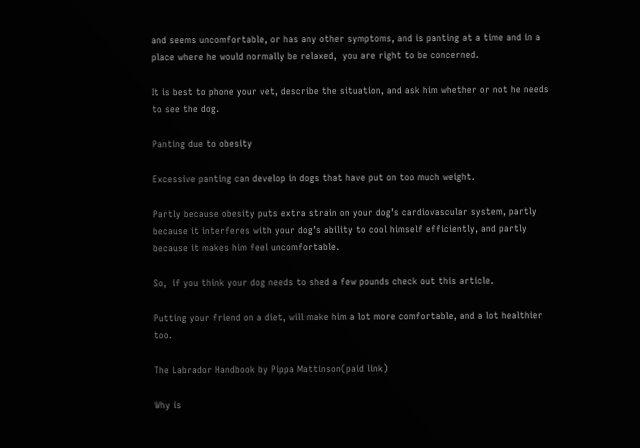and seems uncomfortable, or has any other symptoms, and is panting at a time and in a place where he would normally be relaxed,  you are right to be concerned.

It is best to phone your vet, describe the situation, and ask him whether or not he needs to see the dog.

Panting due to obesity

Excessive panting can develop in dogs that have put on too much weight.

Partly because obesity puts extra strain on your dog’s cardiovascular system, partly because it interferes with your dog’s ability to cool himself efficiently, and partly because it makes him feel uncomfortable.

So,  if you think your dog needs to shed a few pounds check out this article.

Putting your friend on a diet, will make him a lot more comfortable, and a lot healthier too.

The Labrador Handbook by Pippa Mattinson(paid link)

Why is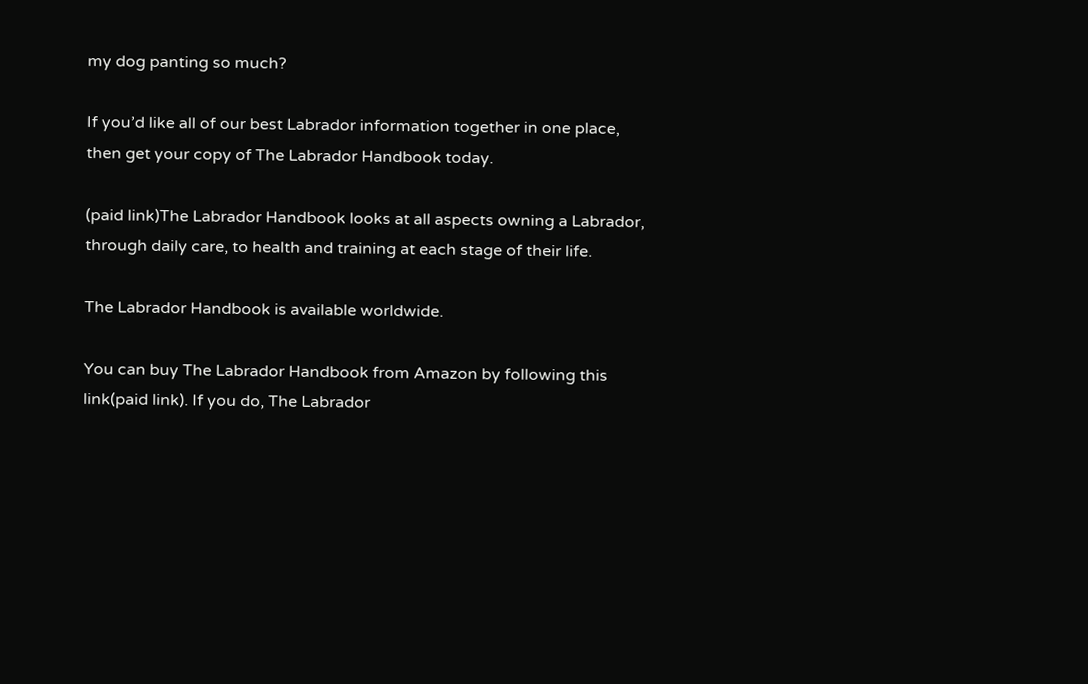my dog panting so much?

If you’d like all of our best Labrador information together in one place, then get your copy of The Labrador Handbook today.

(paid link)The Labrador Handbook looks at all aspects owning a Labrador, through daily care, to health and training at each stage of their life.

The Labrador Handbook is available worldwide.

You can buy The Labrador Handbook from Amazon by following this link(paid link). If you do, The Labrador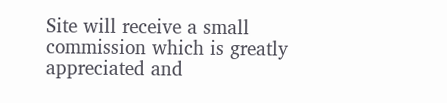Site will receive a small commission which is greatly appreciated and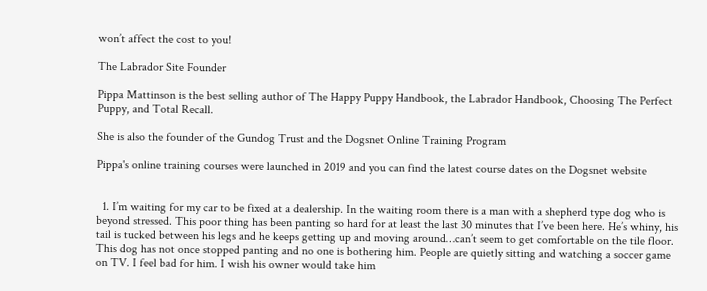won’t affect the cost to you!

The Labrador Site Founder

Pippa Mattinson is the best selling author of The Happy Puppy Handbook, the Labrador Handbook, Choosing The Perfect Puppy, and Total Recall.

She is also the founder of the Gundog Trust and the Dogsnet Online Training Program

Pippa's online training courses were launched in 2019 and you can find the latest course dates on the Dogsnet website


  1. I’m waiting for my car to be fixed at a dealership. In the waiting room there is a man with a shepherd type dog who is beyond stressed. This poor thing has been panting so hard for at least the last 30 minutes that I’ve been here. He’s whiny, his tail is tucked between his legs and he keeps getting up and moving around…can’t seem to get comfortable on the tile floor. This dog has not once stopped panting and no one is bothering him. People are quietly sitting and watching a soccer game on TV. I feel bad for him. I wish his owner would take him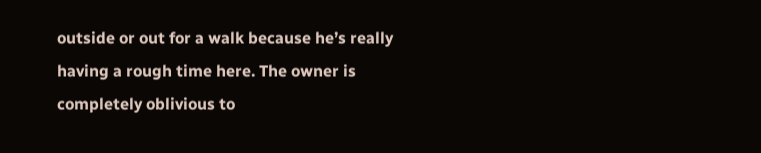outside or out for a walk because he’s really having a rough time here. The owner is completely oblivious to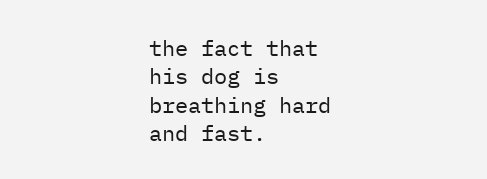the fact that his dog is breathing hard and fast.